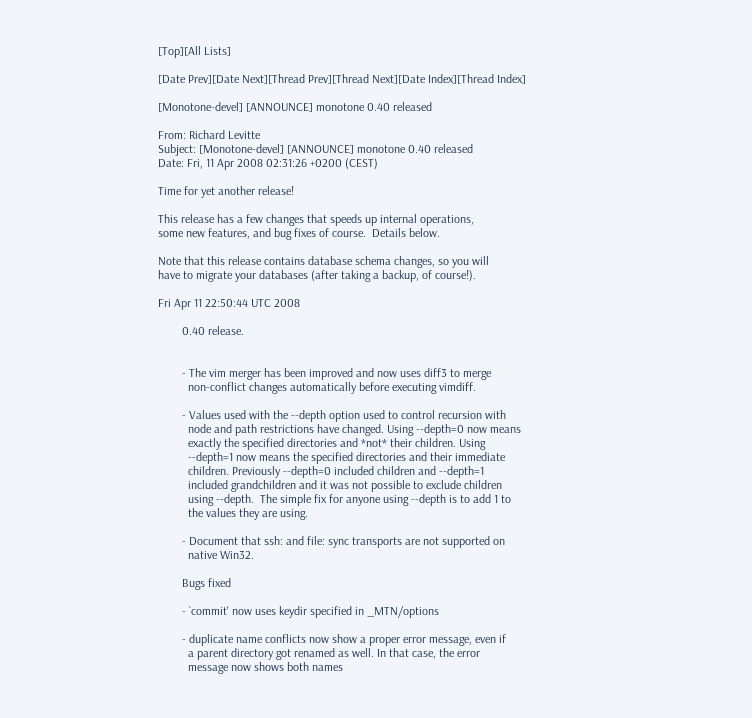[Top][All Lists]

[Date Prev][Date Next][Thread Prev][Thread Next][Date Index][Thread Index]

[Monotone-devel] [ANNOUNCE] monotone 0.40 released

From: Richard Levitte
Subject: [Monotone-devel] [ANNOUNCE] monotone 0.40 released
Date: Fri, 11 Apr 2008 02:31:26 +0200 (CEST)

Time for yet another release!

This release has a few changes that speeds up internal operations,
some new features, and bug fixes of course.  Details below.

Note that this release contains database schema changes, so you will
have to migrate your databases (after taking a backup, of course!).

Fri Apr 11 22:50:44 UTC 2008

        0.40 release.


        - The vim merger has been improved and now uses diff3 to merge
          non-conflict changes automatically before executing vimdiff.

        - Values used with the --depth option used to control recursion with
          node and path restrictions have changed. Using --depth=0 now means
          exactly the specified directories and *not* their children. Using
          --depth=1 now means the specified directories and their immediate
          children. Previously --depth=0 included children and --depth=1
          included grandchildren and it was not possible to exclude children
          using --depth.  The simple fix for anyone using --depth is to add 1 to
          the values they are using.

        - Document that ssh: and file: sync transports are not supported on
          native Win32.

        Bugs fixed

        - `commit' now uses keydir specified in _MTN/options

        - duplicate name conflicts now show a proper error message, even if
          a parent directory got renamed as well. In that case, the error
          message now shows both names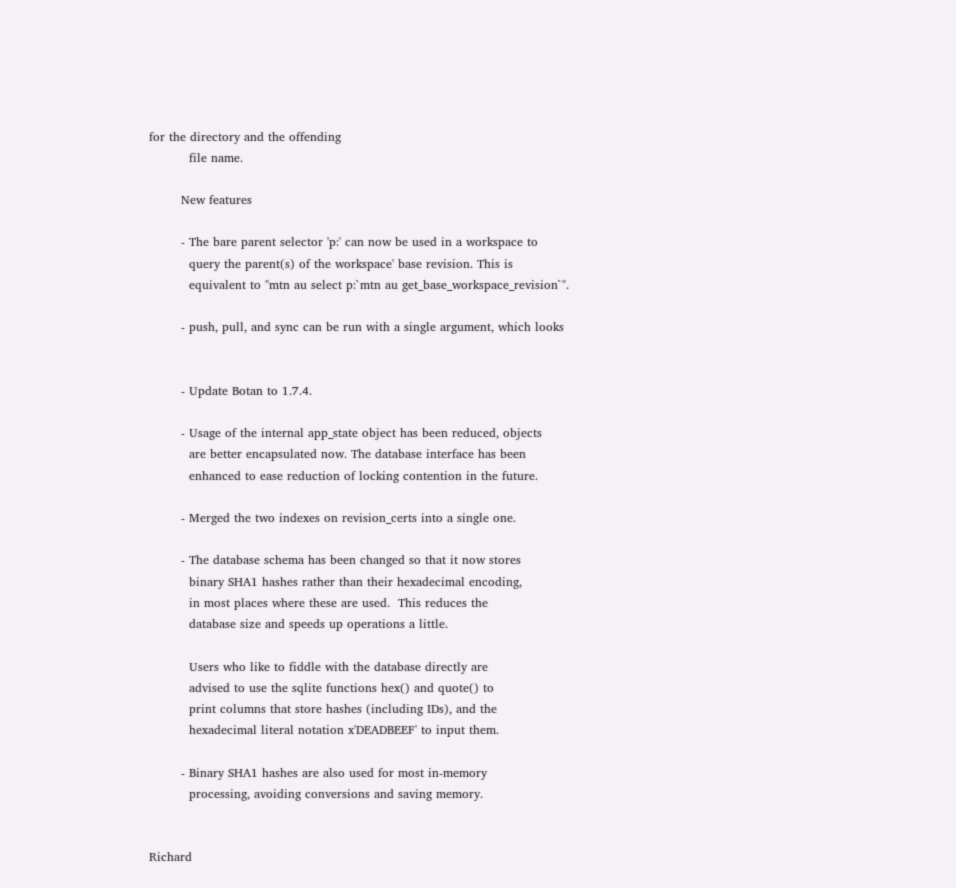for the directory and the offending
          file name.

        New features

        - The bare parent selector 'p:' can now be used in a workspace to
          query the parent(s) of the workspace' base revision. This is
          equivalent to "mtn au select p:`mtn au get_base_workspace_revision`".

        - push, pull, and sync can be run with a single argument, which looks


        - Update Botan to 1.7.4.

        - Usage of the internal app_state object has been reduced, objects
          are better encapsulated now. The database interface has been
          enhanced to ease reduction of locking contention in the future.

        - Merged the two indexes on revision_certs into a single one.

        - The database schema has been changed so that it now stores
          binary SHA1 hashes rather than their hexadecimal encoding,
          in most places where these are used.  This reduces the
          database size and speeds up operations a little.

          Users who like to fiddle with the database directly are
          advised to use the sqlite functions hex() and quote() to
          print columns that store hashes (including IDs), and the
          hexadecimal literal notation x'DEADBEEF' to input them.

        - Binary SHA1 hashes are also used for most in-memory
          processing, avoiding conversions and saving memory.


Richard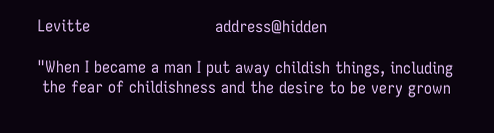Levitte                         address@hidden

"When I became a man I put away childish things, including
 the fear of childishness and the desire to be very grown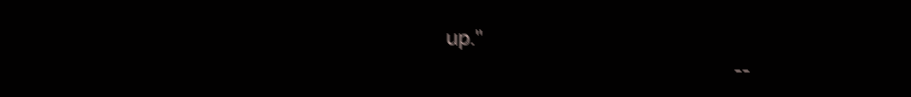up."
                                                --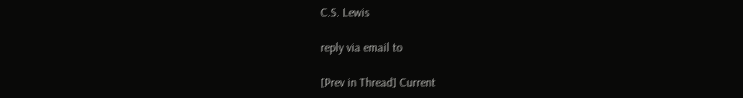C.S. Lewis

reply via email to

[Prev in Thread] Current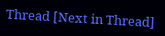Thread [Next in Thread]